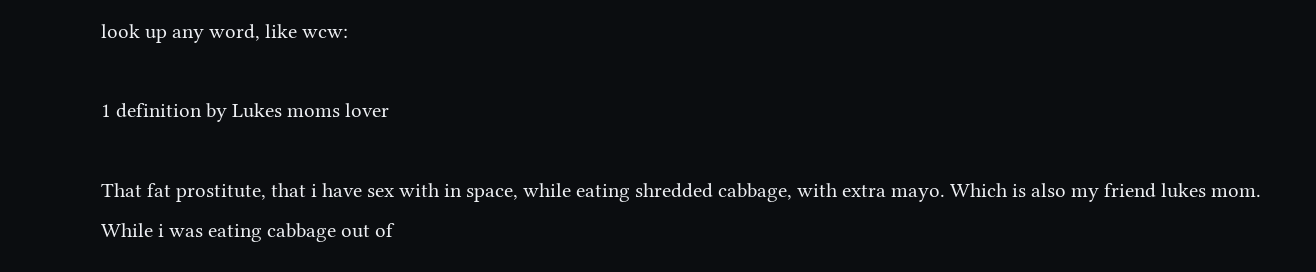look up any word, like wcw:

1 definition by Lukes moms lover

That fat prostitute, that i have sex with in space, while eating shredded cabbage, with extra mayo. Which is also my friend lukes mom.
While i was eating cabbage out of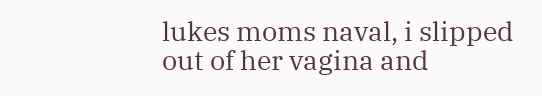lukes moms naval, i slipped out of her vagina and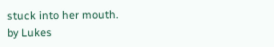stuck into her mouth.
by Lukes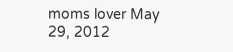moms lover May 29, 2012